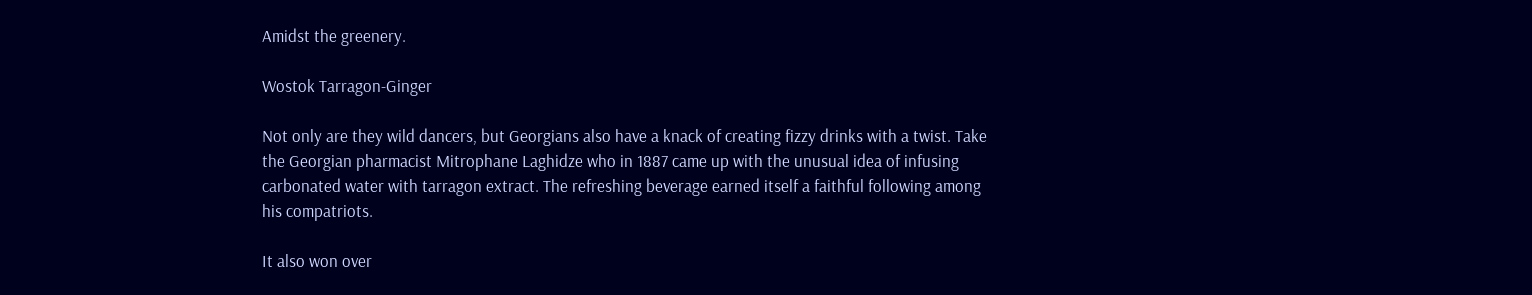Amidst the greenery.

Wostok Tarragon-Ginger

Not only are they wild dancers, but Georgians also have a knack of creating fizzy drinks with a twist. Take the Georgian pharmacist Mitrophane Laghidze who in 1887 came up with the unusual idea of infusing carbonated water with tarragon extract. The refreshing beverage earned itself a faithful following among his compatriots.

It also won over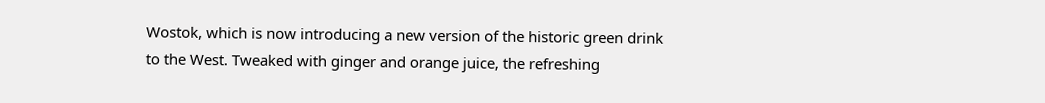Wostok, which is now introducing a new version of the historic green drink to the West. Tweaked with ginger and orange juice, the refreshing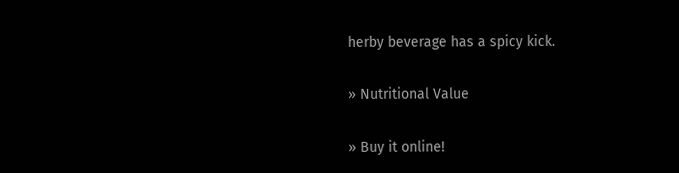herby beverage has a spicy kick.

» Nutritional Value

» Buy it online!